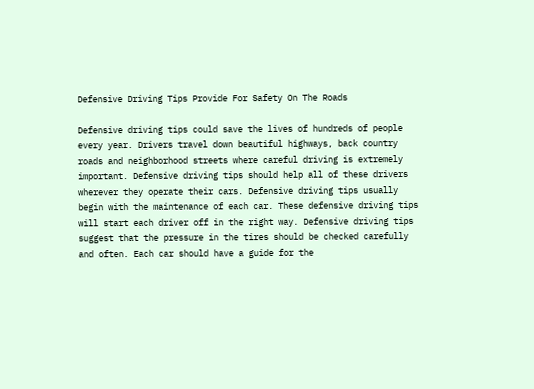Defensive Driving Tips Provide For Safety On The Roads

Defensive driving tips could save the lives of hundreds of people every year. Drivers travel down beautiful highways, back country roads and neighborhood streets where careful driving is extremely important. Defensive driving tips should help all of these drivers wherever they operate their cars. Defensive driving tips usually begin with the maintenance of each car. These defensive driving tips will start each driver off in the right way. Defensive driving tips suggest that the pressure in the tires should be checked carefully and often. Each car should have a guide for the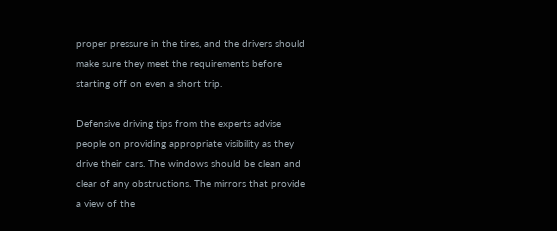proper pressure in the tires, and the drivers should make sure they meet the requirements before starting off on even a short trip.

Defensive driving tips from the experts advise people on providing appropriate visibility as they drive their cars. The windows should be clean and clear of any obstructions. The mirrors that provide a view of the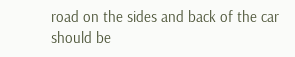road on the sides and back of the car should be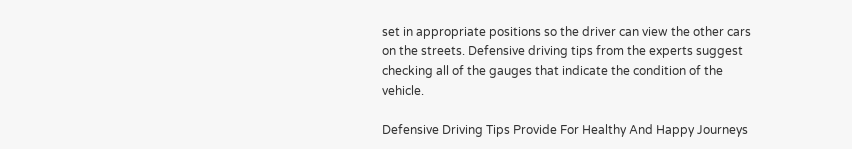set in appropriate positions so the driver can view the other cars on the streets. Defensive driving tips from the experts suggest checking all of the gauges that indicate the condition of the vehicle.

Defensive Driving Tips Provide For Healthy And Happy Journeys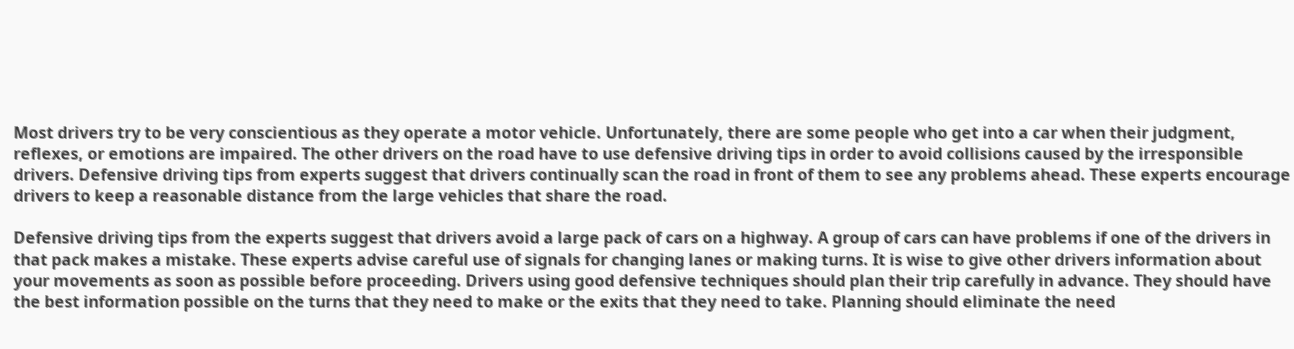Most drivers try to be very conscientious as they operate a motor vehicle. Unfortunately, there are some people who get into a car when their judgment, reflexes, or emotions are impaired. The other drivers on the road have to use defensive driving tips in order to avoid collisions caused by the irresponsible drivers. Defensive driving tips from experts suggest that drivers continually scan the road in front of them to see any problems ahead. These experts encourage drivers to keep a reasonable distance from the large vehicles that share the road.

Defensive driving tips from the experts suggest that drivers avoid a large pack of cars on a highway. A group of cars can have problems if one of the drivers in that pack makes a mistake. These experts advise careful use of signals for changing lanes or making turns. It is wise to give other drivers information about your movements as soon as possible before proceeding. Drivers using good defensive techniques should plan their trip carefully in advance. They should have the best information possible on the turns that they need to make or the exits that they need to take. Planning should eliminate the need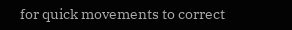for quick movements to correct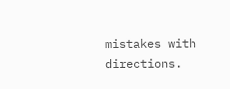mistakes with directions.